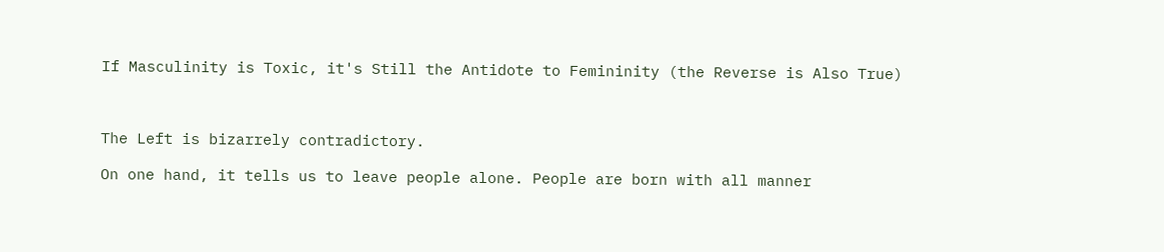If Masculinity is Toxic, it's Still the Antidote to Femininity (the Reverse is Also True)



The Left is bizarrely contradictory.

On one hand, it tells us to leave people alone. People are born with all manner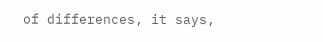of differences, it says,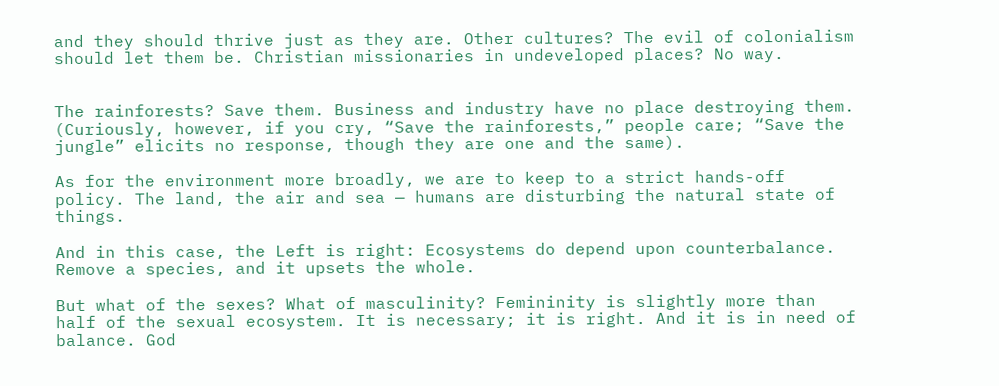and they should thrive just as they are. Other cultures? The evil of colonialism should let them be. Christian missionaries in undeveloped places? No way.


The rainforests? Save them. Business and industry have no place destroying them. (Curiously, however, if you cry, “Save the rainforests,” people care; “Save the jungle” elicits no response, though they are one and the same).

As for the environment more broadly, we are to keep to a strict hands-off policy. The land, the air and sea — humans are disturbing the natural state of things.

And in this case, the Left is right: Ecosystems do depend upon counterbalance. Remove a species, and it upsets the whole.

But what of the sexes? What of masculinity? Femininity is slightly more than half of the sexual ecosystem. It is necessary; it is right. And it is in need of balance. God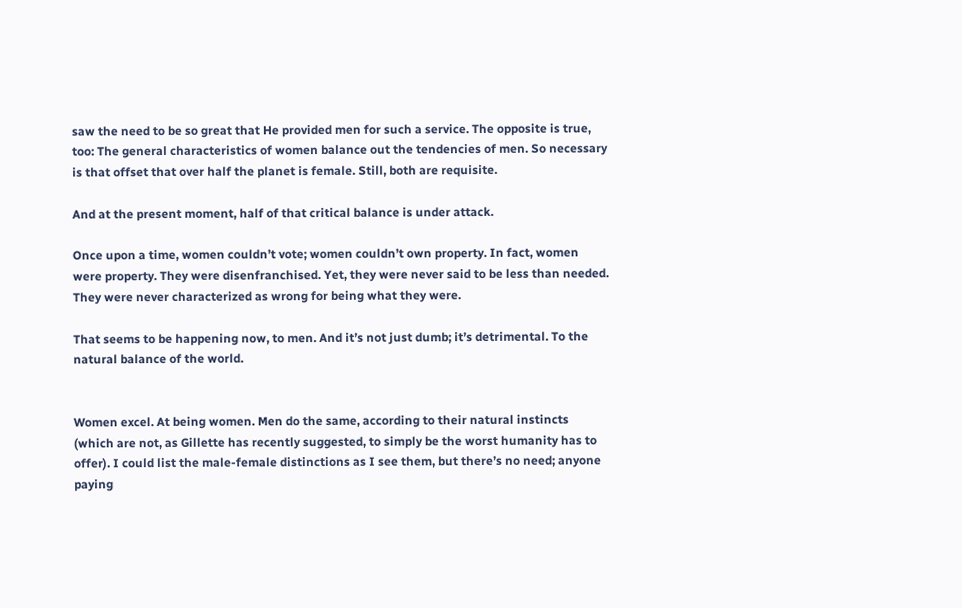saw the need to be so great that He provided men for such a service. The opposite is true, too: The general characteristics of women balance out the tendencies of men. So necessary is that offset that over half the planet is female. Still, both are requisite.

And at the present moment, half of that critical balance is under attack.

Once upon a time, women couldn’t vote; women couldn’t own property. In fact, women were property. They were disenfranchised. Yet, they were never said to be less than needed. They were never characterized as wrong for being what they were.

That seems to be happening now, to men. And it’s not just dumb; it’s detrimental. To the natural balance of the world.


Women excel. At being women. Men do the same, according to their natural instincts (which are not, as Gillette has recently suggested, to simply be the worst humanity has to offer). I could list the male-female distinctions as I see them, but there’s no need; anyone paying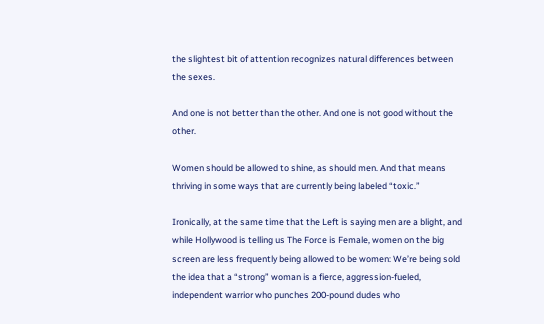the slightest bit of attention recognizes natural differences between the sexes.

And one is not better than the other. And one is not good without the other.

Women should be allowed to shine, as should men. And that means thriving in some ways that are currently being labeled “toxic.”

Ironically, at the same time that the Left is saying men are a blight, and while Hollywood is telling us The Force is Female, women on the big screen are less frequently being allowed to be women: We’re being sold the idea that a “strong” woman is a fierce, aggression-fueled, independent warrior who punches 200-pound dudes who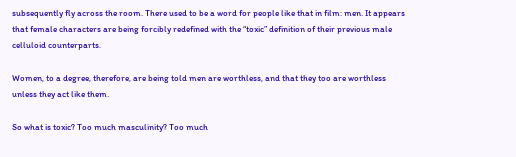subsequently fly across the room. There used to be a word for people like that in film: men. It appears that female characters are being forcibly redefined with the “toxic” definition of their previous male celluloid counterparts.

Women, to a degree, therefore, are being told men are worthless, and that they too are worthless unless they act like them.

So what is toxic? Too much masculinity? Too much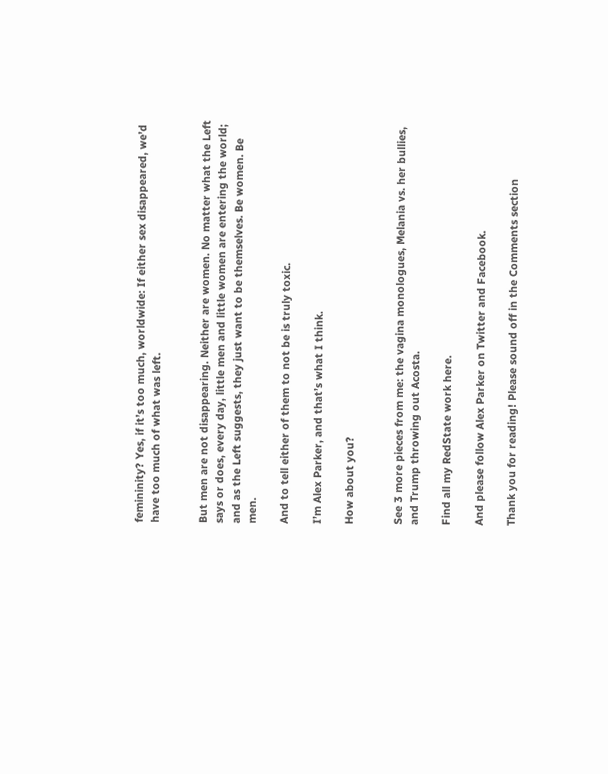femininity? Yes, if it’s too much, worldwide: If either sex disappeared, we’d have too much of what was left.


But men are not disappearing. Neither are women. No matter what the Left says or does, every day, little men and little women are entering the world; and as the Left suggests, they just want to be themselves. Be women. Be men.

And to tell either of them to not be is truly toxic.

I’m Alex Parker, and that’s what I think.

How about you?


See 3 more pieces from me: the vagina monologues, Melania vs. her bullies, and Trump throwing out Acosta.

Find all my RedState work here.

And please follow Alex Parker on Twitter and Facebook.

Thank you for reading! Please sound off in the Comments section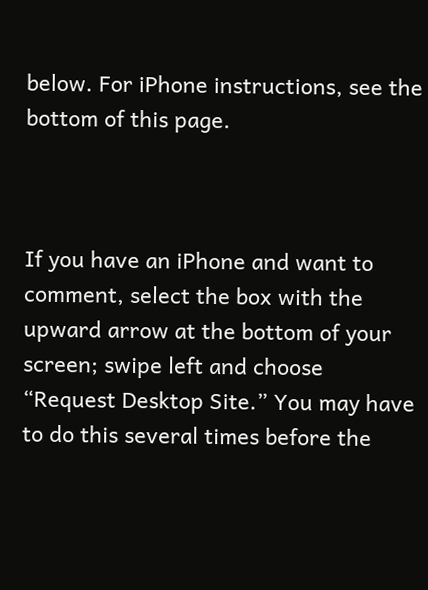below. For iPhone instructions, see the bottom of this page.



If you have an iPhone and want to comment, select the box with the upward arrow at the bottom of your screen; swipe left and choose “Request Desktop Site.” You may have to do this several times before the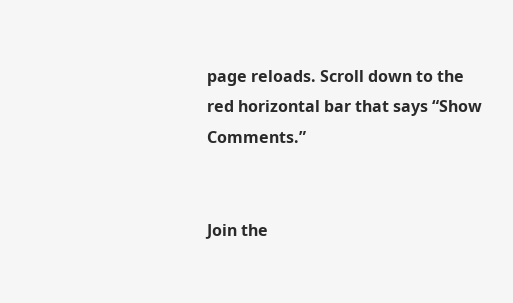page reloads. Scroll down to the red horizontal bar that says “Show Comments.”


Join the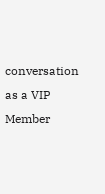conversation as a VIP Member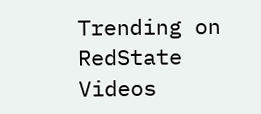Trending on RedState Videos